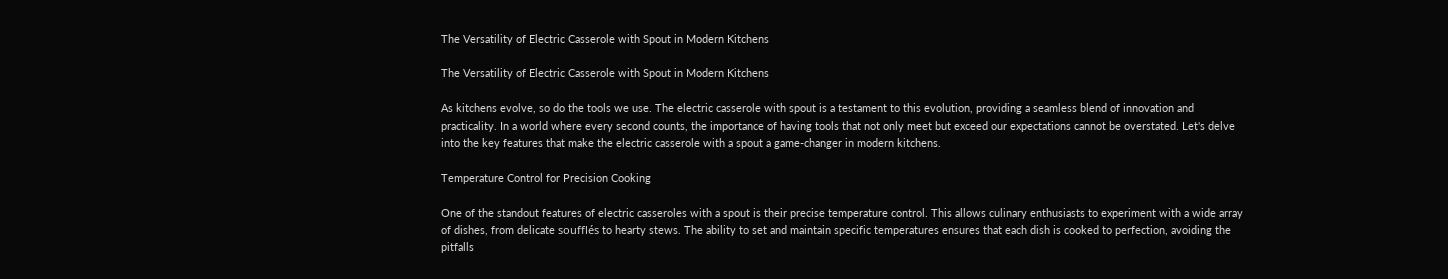The Versatility of Electric Casserole with Spout in Modern Kitchens

The Versatility of Electric Casserole with Spout in Modern Kitchens

As kitchens evolve, so do the tools we use. The electric casserole with spout is a testament to this evolution, providing a seamless blend of innovation and practicality. In a world where every second counts, the importance of having tools that not only meet but exceed our expectations cannot be overstated. Let's delve into the key features that make the electric casserole with a spout a game-changer in modern kitchens.

Temperature Control for Precision Cooking

One of the standout features of electric casseroles with a spout is their precise temperature control. This allows culinary enthusiasts to experiment with a wide array of dishes, from delicate soufflés to hearty stews. The ability to set and maintain specific temperatures ensures that each dish is cooked to perfection, avoiding the pitfalls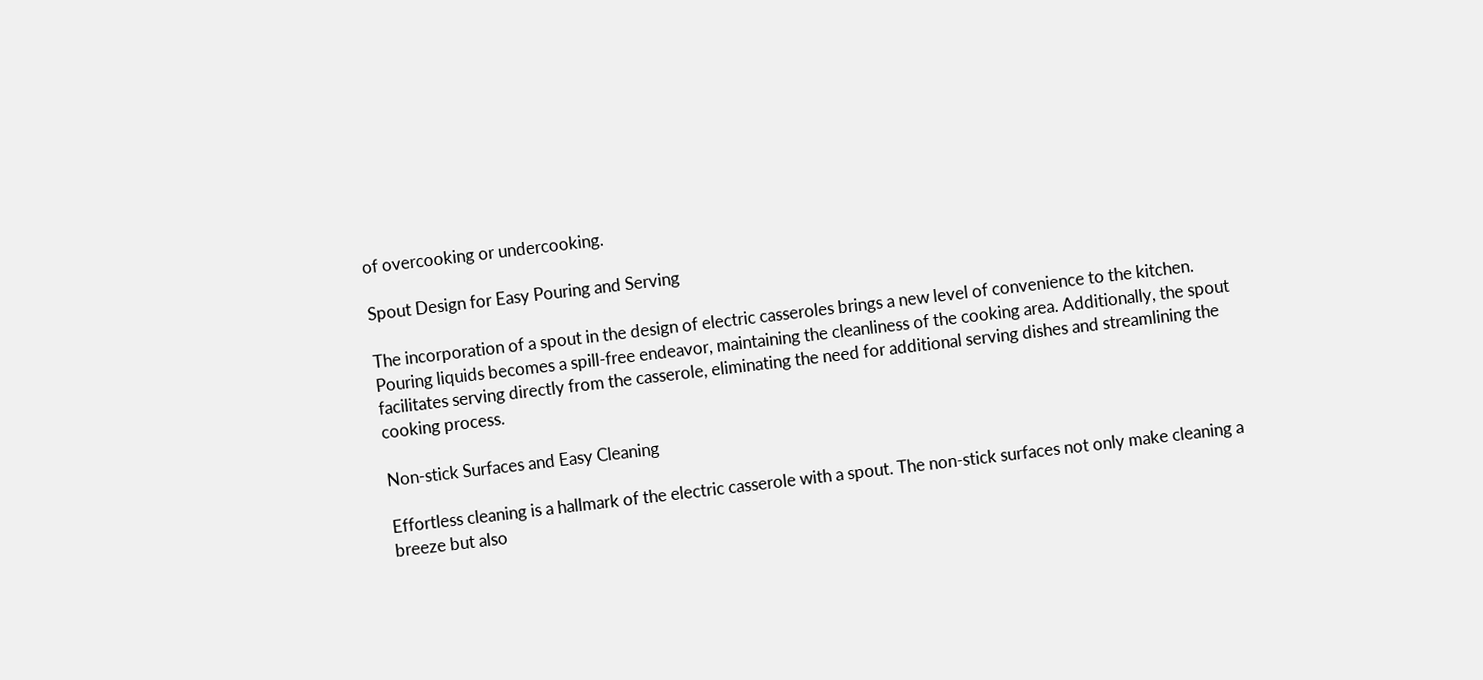of overcooking or undercooking.

Spout Design for Easy Pouring and Serving

The incorporation of a spout in the design of electric casseroles brings a new level of convenience to the kitchen. Pouring liquids becomes a spill-free endeavor, maintaining the cleanliness of the cooking area. Additionally, the spout facilitates serving directly from the casserole, eliminating the need for additional serving dishes and streamlining the cooking process.

Non-stick Surfaces and Easy Cleaning

Effortless cleaning is a hallmark of the electric casserole with a spout. The non-stick surfaces not only make cleaning a breeze but also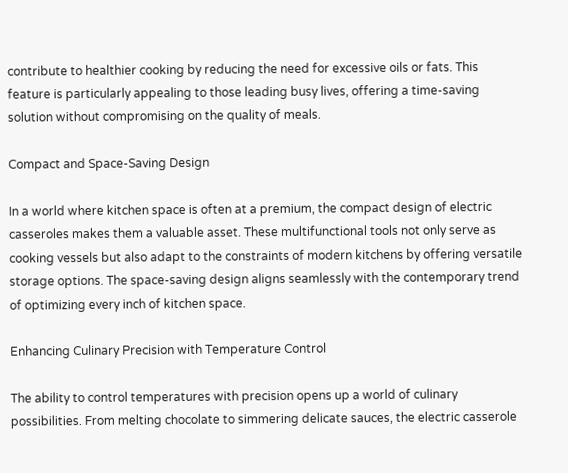contribute to healthier cooking by reducing the need for excessive oils or fats. This feature is particularly appealing to those leading busy lives, offering a time-saving solution without compromising on the quality of meals.

Compact and Space-Saving Design

In a world where kitchen space is often at a premium, the compact design of electric casseroles makes them a valuable asset. These multifunctional tools not only serve as cooking vessels but also adapt to the constraints of modern kitchens by offering versatile storage options. The space-saving design aligns seamlessly with the contemporary trend of optimizing every inch of kitchen space.

Enhancing Culinary Precision with Temperature Control

The ability to control temperatures with precision opens up a world of culinary possibilities. From melting chocolate to simmering delicate sauces, the electric casserole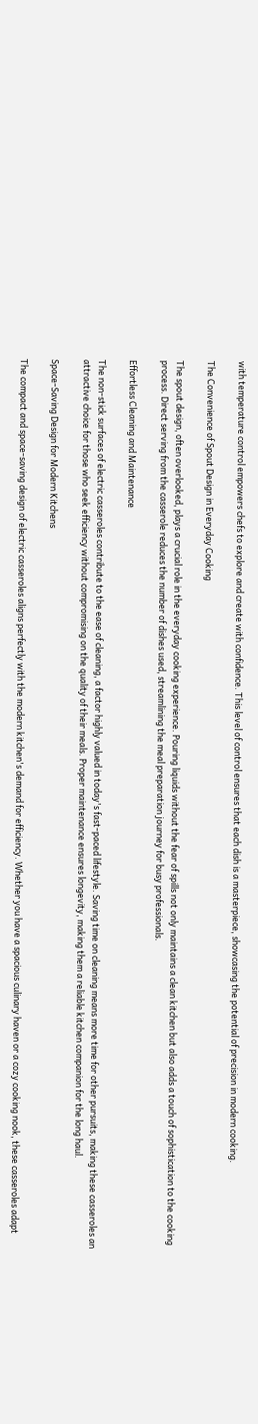with temperature control empowers chefs to explore and create with confidence. This level of control ensures that each dish is a masterpiece, showcasing the potential of precision in modern cooking.

The Convenience of Spout Design in Everyday Cooking

The spout design, often overlooked, plays a crucial role in the everyday cooking experience. Pouring liquids without the fear of spills not only maintains a clean kitchen but also adds a touch of sophistication to the cooking process. Direct serving from the casserole reduces the number of dishes used, streamlining the meal preparation journey for busy professionals.

Effortless Cleaning and Maintenance

The non-stick surfaces of electric casseroles contribute to the ease of cleaning, a factor highly valued in today's fast-paced lifestyle. Saving time on cleaning means more time for other pursuits, making these casseroles an attractive choice for those who seek efficiency without compromising on the quality of their meals. Proper maintenance ensures longevity, making them a reliable kitchen companion for the long haul.

Space-Saving Design for Modern Kitchens

The compact and space-saving design of electric casseroles aligns perfectly with the modern kitchen's demand for efficiency. Whether you have a spacious culinary haven or a cozy cooking nook, these casseroles adapt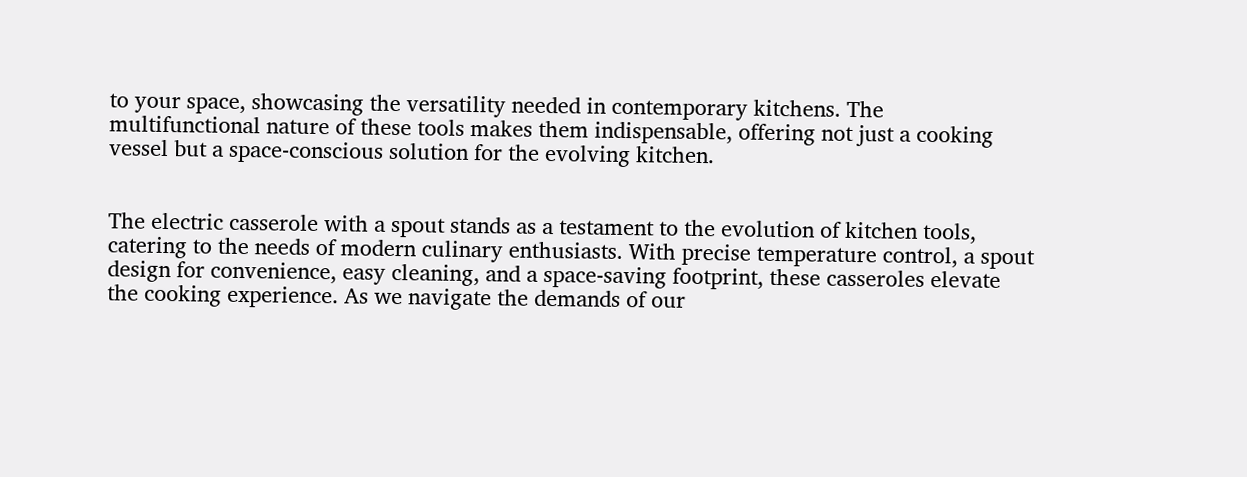to your space, showcasing the versatility needed in contemporary kitchens. The multifunctional nature of these tools makes them indispensable, offering not just a cooking vessel but a space-conscious solution for the evolving kitchen.


The electric casserole with a spout stands as a testament to the evolution of kitchen tools, catering to the needs of modern culinary enthusiasts. With precise temperature control, a spout design for convenience, easy cleaning, and a space-saving footprint, these casseroles elevate the cooking experience. As we navigate the demands of our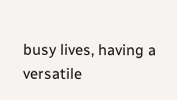busy lives, having a versatile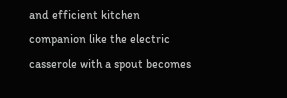and efficient kitchen companion like the electric casserole with a spout becomes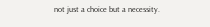not just a choice but a necessity.